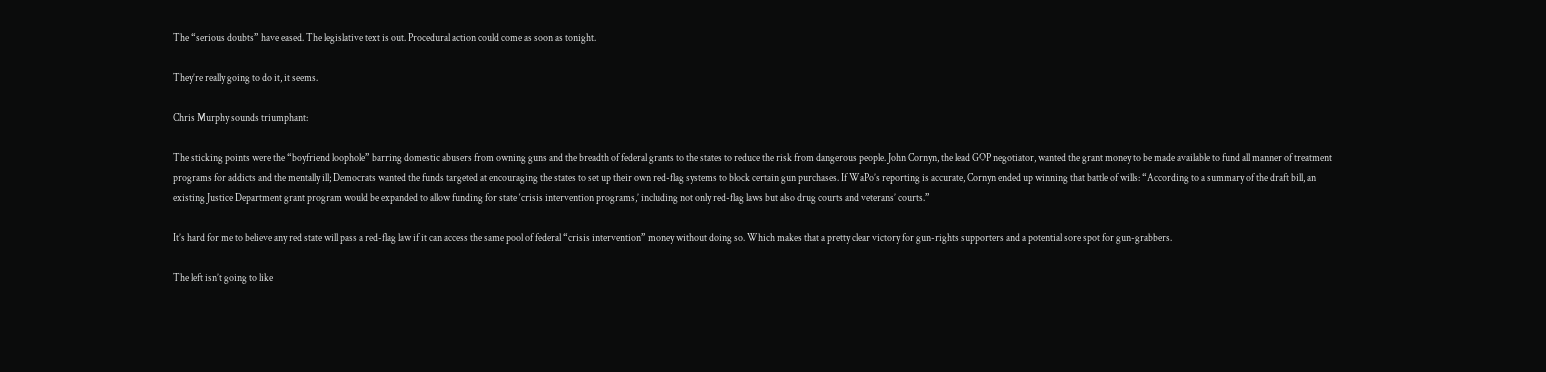The “serious doubts” have eased. The legislative text is out. Procedural action could come as soon as tonight.

They’re really going to do it, it seems.

Chris Murphy sounds triumphant:

The sticking points were the “boyfriend loophole” barring domestic abusers from owning guns and the breadth of federal grants to the states to reduce the risk from dangerous people. John Cornyn, the lead GOP negotiator, wanted the grant money to be made available to fund all manner of treatment programs for addicts and the mentally ill; Democrats wanted the funds targeted at encouraging the states to set up their own red-flag systems to block certain gun purchases. If WaPo’s reporting is accurate, Cornyn ended up winning that battle of wills: “According to a summary of the draft bill, an existing Justice Department grant program would be expanded to allow funding for state ‘crisis intervention programs,’ including not only red-flag laws but also drug courts and veterans’ courts.”

It’s hard for me to believe any red state will pass a red-flag law if it can access the same pool of federal “crisis intervention” money without doing so. Which makes that a pretty clear victory for gun-rights supporters and a potential sore spot for gun-grabbers.

The left isn’t going to like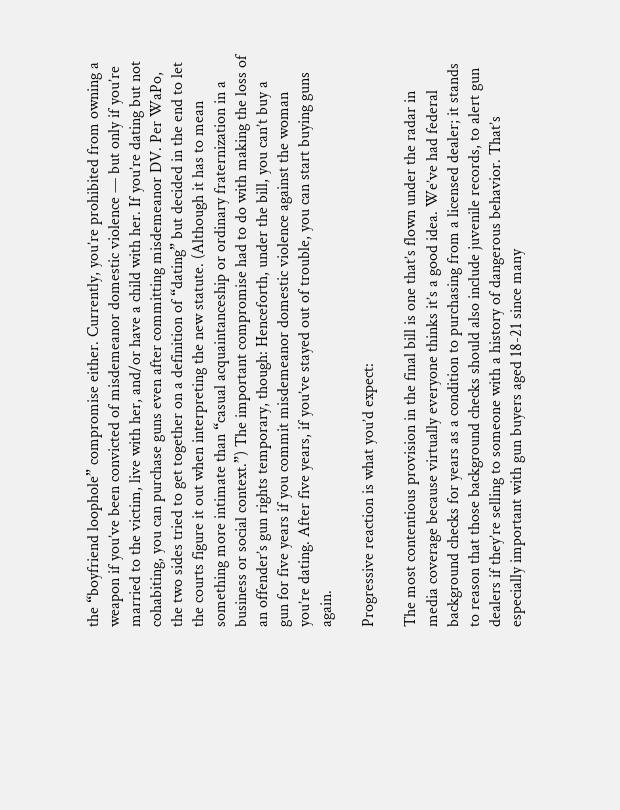the “boyfriend loophole” compromise either. Currently, you’re prohibited from owning a weapon if you’ve been convicted of misdemeanor domestic violence — but only if you’re married to the victim, live with her, and/or have a child with her. If you’re dating but not cohabiting, you can purchase guns even after committing misdemeanor DV. Per WaPo, the two sides tried to get together on a definition of “dating” but decided in the end to let the courts figure it out when interpreting the new statute. (Although it has to mean something more intimate than “casual acquaintanceship or ordinary fraternization in a business or social context.”) The important compromise had to do with making the loss of an offender’s gun rights temporary, though: Henceforth, under the bill, you can’t buy a gun for five years if you commit misdemeanor domestic violence against the woman you’re dating. After five years, if you’ve stayed out of trouble, you can start buying guns again.

Progressive reaction is what you’d expect:

The most contentious provision in the final bill is one that’s flown under the radar in media coverage because virtually everyone thinks it’s a good idea. We’ve had federal background checks for years as a condition to purchasing from a licensed dealer; it stands to reason that those background checks should also include juvenile records, to alert gun dealers if they’re selling to someone with a history of dangerous behavior. That’s especially important with gun buyers aged 18-21 since many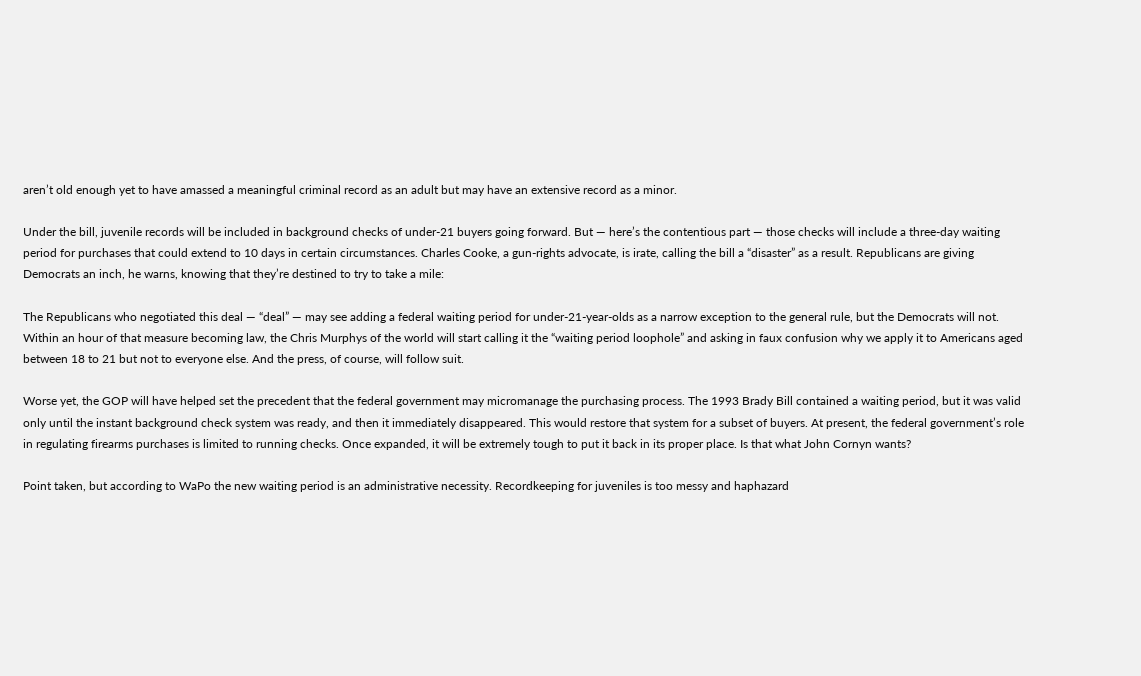aren’t old enough yet to have amassed a meaningful criminal record as an adult but may have an extensive record as a minor.

Under the bill, juvenile records will be included in background checks of under-21 buyers going forward. But — here’s the contentious part — those checks will include a three-day waiting period for purchases that could extend to 10 days in certain circumstances. Charles Cooke, a gun-rights advocate, is irate, calling the bill a “disaster” as a result. Republicans are giving Democrats an inch, he warns, knowing that they’re destined to try to take a mile:

The Republicans who negotiated this deal — “deal” — may see adding a federal waiting period for under-21-year-olds as a narrow exception to the general rule, but the Democrats will not. Within an hour of that measure becoming law, the Chris Murphys of the world will start calling it the “waiting period loophole” and asking in faux confusion why we apply it to Americans aged between 18 to 21 but not to everyone else. And the press, of course, will follow suit.

Worse yet, the GOP will have helped set the precedent that the federal government may micromanage the purchasing process. The 1993 Brady Bill contained a waiting period, but it was valid only until the instant background check system was ready, and then it immediately disappeared. This would restore that system for a subset of buyers. At present, the federal government’s role in regulating firearms purchases is limited to running checks. Once expanded, it will be extremely tough to put it back in its proper place. Is that what John Cornyn wants?

Point taken, but according to WaPo the new waiting period is an administrative necessity. Recordkeeping for juveniles is too messy and haphazard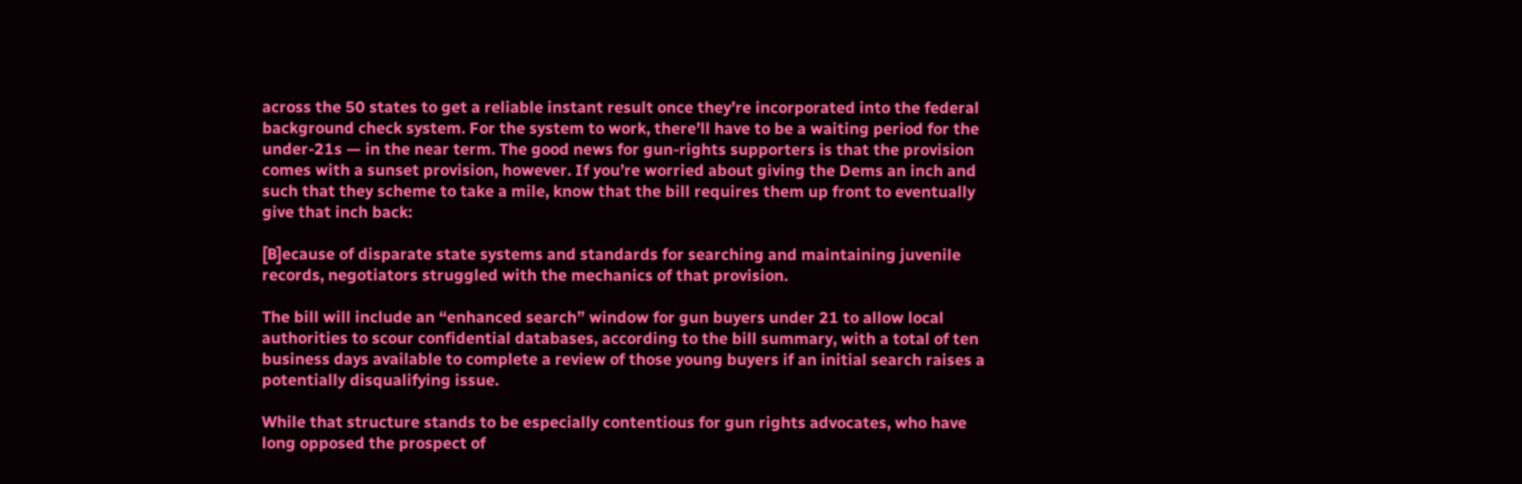across the 50 states to get a reliable instant result once they’re incorporated into the federal background check system. For the system to work, there’ll have to be a waiting period for the under-21s — in the near term. The good news for gun-rights supporters is that the provision comes with a sunset provision, however. If you’re worried about giving the Dems an inch and such that they scheme to take a mile, know that the bill requires them up front to eventually give that inch back:

[B]ecause of disparate state systems and standards for searching and maintaining juvenile records, negotiators struggled with the mechanics of that provision.

The bill will include an “enhanced search” window for gun buyers under 21 to allow local authorities to scour confidential databases, according to the bill summary, with a total of ten business days available to complete a review of those young buyers if an initial search raises a potentially disqualifying issue.

While that structure stands to be especially contentious for gun rights advocates, who have long opposed the prospect of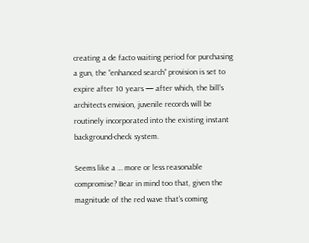creating a de facto waiting period for purchasing a gun, the “enhanced search” provision is set to expire after 10 years — after which, the bill’s architects envision, juvenile records will be routinely incorporated into the existing instant background-check system.

Seems like a … more or less reasonable compromise? Bear in mind too that, given the magnitude of the red wave that’s coming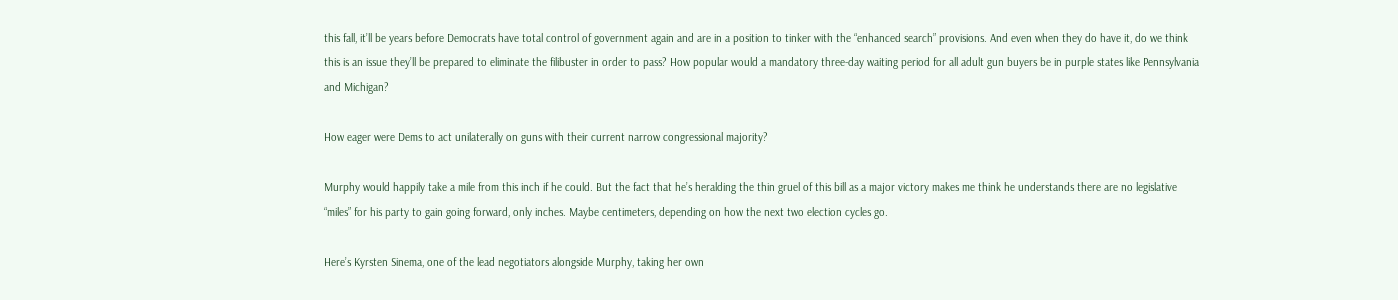this fall, it’ll be years before Democrats have total control of government again and are in a position to tinker with the “enhanced search” provisions. And even when they do have it, do we think this is an issue they’ll be prepared to eliminate the filibuster in order to pass? How popular would a mandatory three-day waiting period for all adult gun buyers be in purple states like Pennsylvania and Michigan?

How eager were Dems to act unilaterally on guns with their current narrow congressional majority?

Murphy would happily take a mile from this inch if he could. But the fact that he’s heralding the thin gruel of this bill as a major victory makes me think he understands there are no legislative “miles” for his party to gain going forward, only inches. Maybe centimeters, depending on how the next two election cycles go.

Here’s Kyrsten Sinema, one of the lead negotiators alongside Murphy, taking her own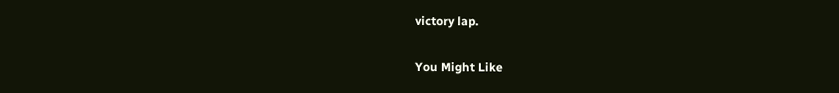victory lap.

You Might Like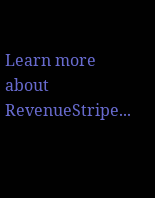Learn more about RevenueStripe...